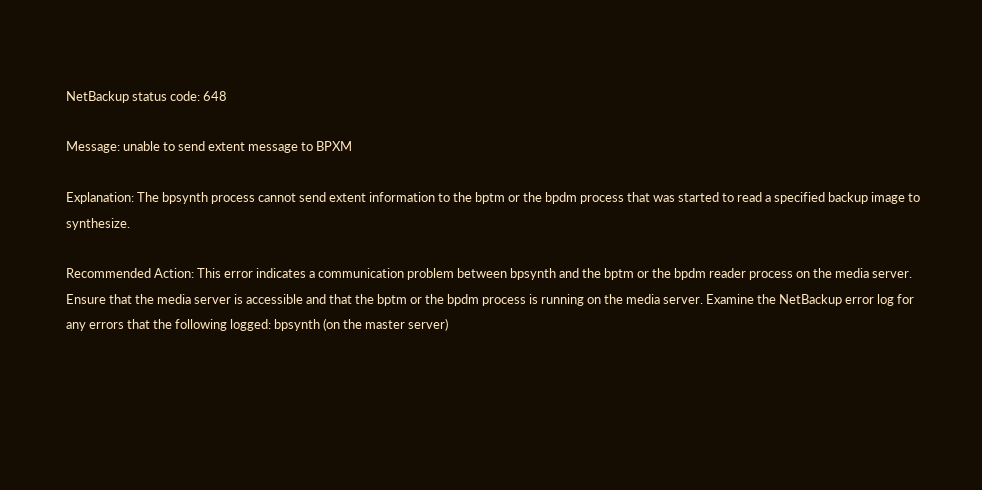NetBackup status code: 648

Message: unable to send extent message to BPXM

Explanation: The bpsynth process cannot send extent information to the bptm or the bpdm process that was started to read a specified backup image to synthesize.

Recommended Action: This error indicates a communication problem between bpsynth and the bptm or the bpdm reader process on the media server. Ensure that the media server is accessible and that the bptm or the bpdm process is running on the media server. Examine the NetBackup error log for any errors that the following logged: bpsynth (on the master server)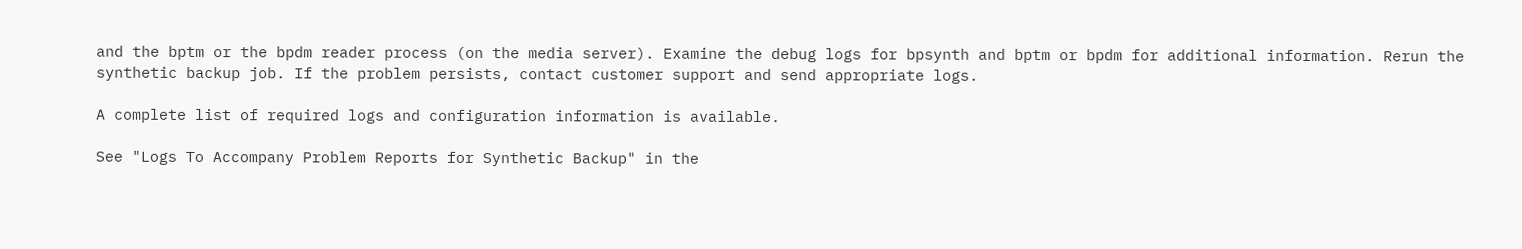and the bptm or the bpdm reader process (on the media server). Examine the debug logs for bpsynth and bptm or bpdm for additional information. Rerun the synthetic backup job. If the problem persists, contact customer support and send appropriate logs.

A complete list of required logs and configuration information is available.

See "Logs To Accompany Problem Reports for Synthetic Backup" in the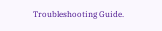Troubleshooting Guide.